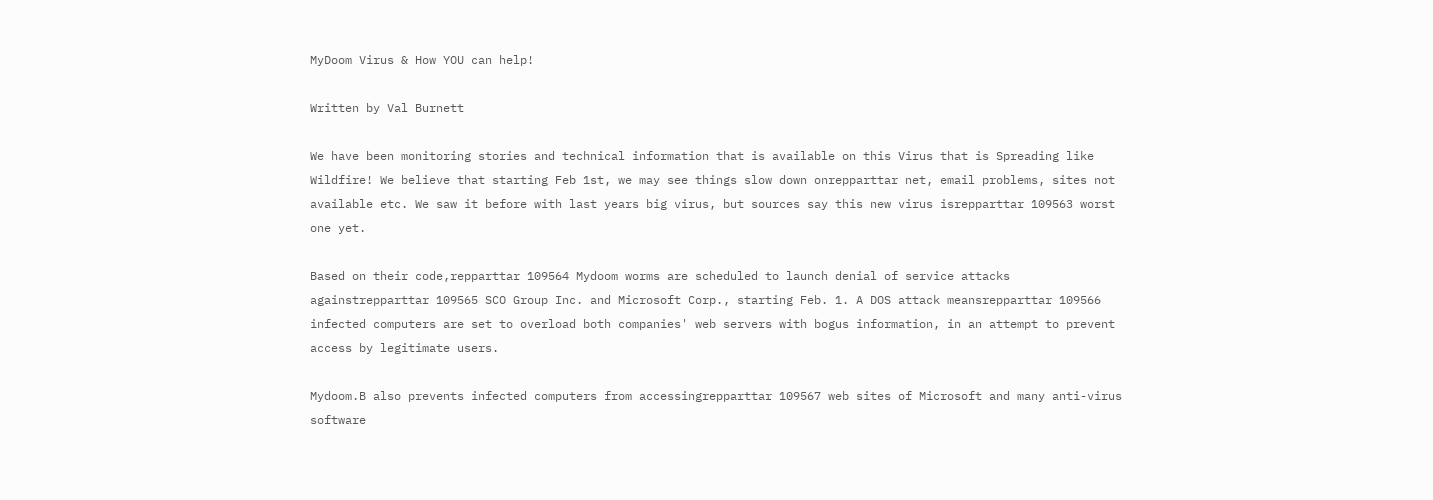MyDoom Virus & How YOU can help!

Written by Val Burnett

We have been monitoring stories and technical information that is available on this Virus that is Spreading like Wildfire! We believe that starting Feb 1st, we may see things slow down onrepparttar net, email problems, sites not available etc. We saw it before with last years big virus, but sources say this new virus isrepparttar 109563 worst one yet.

Based on their code,repparttar 109564 Mydoom worms are scheduled to launch denial of service attacks againstrepparttar 109565 SCO Group Inc. and Microsoft Corp., starting Feb. 1. A DOS attack meansrepparttar 109566 infected computers are set to overload both companies' web servers with bogus information, in an attempt to prevent access by legitimate users.

Mydoom.B also prevents infected computers from accessingrepparttar 109567 web sites of Microsoft and many anti-virus software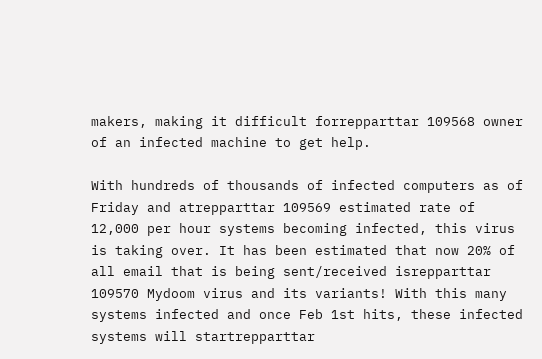makers, making it difficult forrepparttar 109568 owner of an infected machine to get help.

With hundreds of thousands of infected computers as of Friday and atrepparttar 109569 estimated rate of 12,000 per hour systems becoming infected, this virus is taking over. It has been estimated that now 20% of all email that is being sent/received isrepparttar 109570 Mydoom virus and its variants! With this many systems infected and once Feb 1st hits, these infected systems will startrepparttar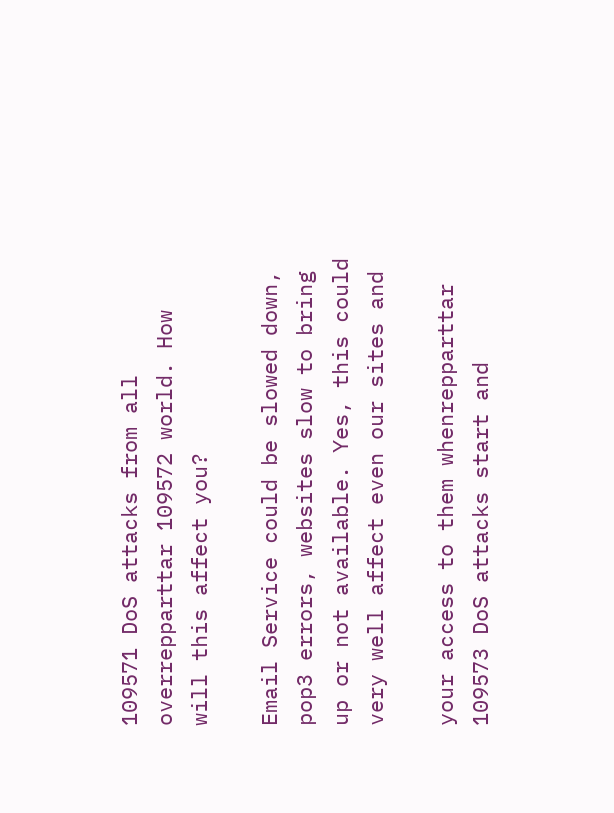109571 DoS attacks from all overrepparttar 109572 world. How will this affect you?

Email Service could be slowed down, pop3 errors, websites slow to bring up or not available. Yes, this could very well affect even our sites and

your access to them whenrepparttar 109573 DoS attacks start and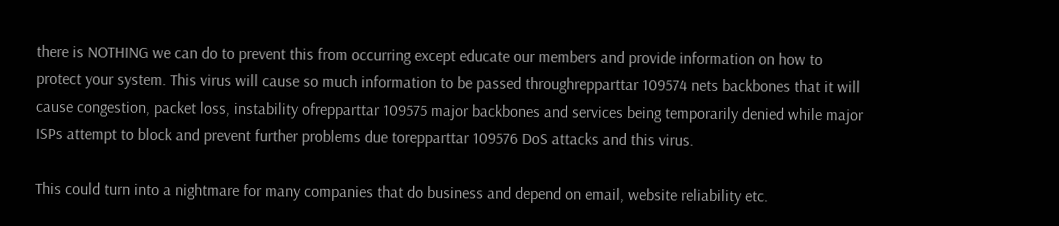there is NOTHING we can do to prevent this from occurring except educate our members and provide information on how to protect your system. This virus will cause so much information to be passed throughrepparttar 109574 nets backbones that it will cause congestion, packet loss, instability ofrepparttar 109575 major backbones and services being temporarily denied while major ISPs attempt to block and prevent further problems due torepparttar 109576 DoS attacks and this virus.

This could turn into a nightmare for many companies that do business and depend on email, website reliability etc.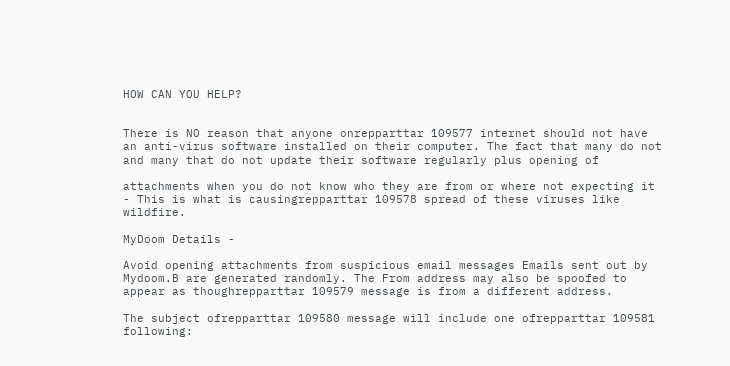HOW CAN YOU HELP?


There is NO reason that anyone onrepparttar 109577 internet should not have an anti-virus software installed on their computer. The fact that many do not and many that do not update their software regularly plus opening of

attachments when you do not know who they are from or where not expecting it - This is what is causingrepparttar 109578 spread of these viruses like wildfire.

MyDoom Details -

Avoid opening attachments from suspicious email messages Emails sent out by Mydoom.B are generated randomly. The From address may also be spoofed to appear as thoughrepparttar 109579 message is from a different address.

The subject ofrepparttar 109580 message will include one ofrepparttar 109581 following: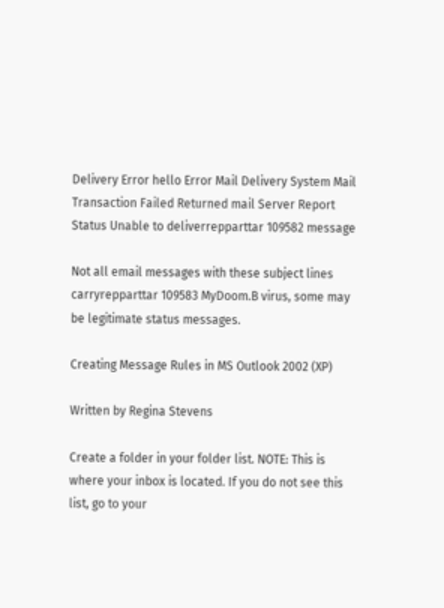Delivery Error hello Error Mail Delivery System Mail Transaction Failed Returned mail Server Report Status Unable to deliverrepparttar 109582 message

Not all email messages with these subject lines carryrepparttar 109583 MyDoom.B virus, some may be legitimate status messages.

Creating Message Rules in MS Outlook 2002 (XP)

Written by Regina Stevens

Create a folder in your folder list. NOTE: This is where your inbox is located. If you do not see this list, go to your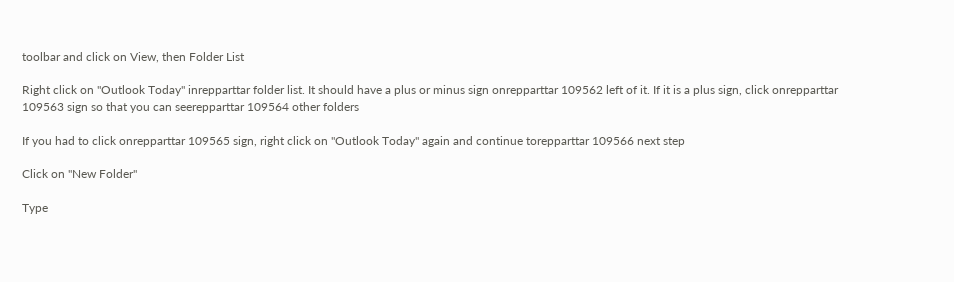toolbar and click on View, then Folder List

Right click on "Outlook Today" inrepparttar folder list. It should have a plus or minus sign onrepparttar 109562 left of it. If it is a plus sign, click onrepparttar 109563 sign so that you can seerepparttar 109564 other folders

If you had to click onrepparttar 109565 sign, right click on "Outlook Today" again and continue torepparttar 109566 next step

Click on "New Folder"

Type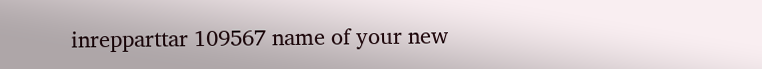inrepparttar 109567 name of your new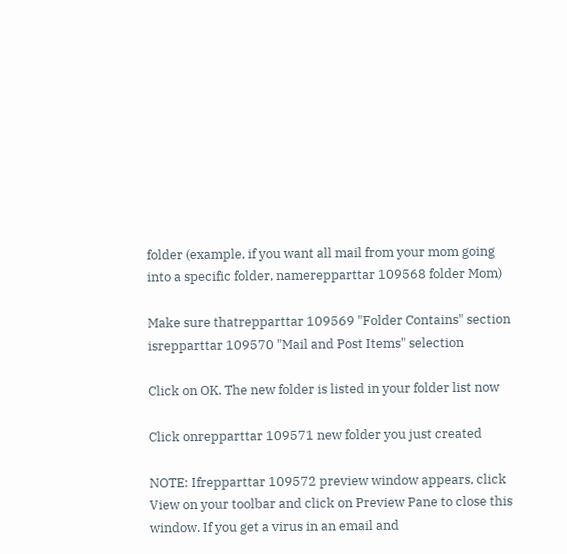folder (example, if you want all mail from your mom going into a specific folder, namerepparttar 109568 folder Mom)

Make sure thatrepparttar 109569 "Folder Contains" section isrepparttar 109570 "Mail and Post Items" selection

Click on OK. The new folder is listed in your folder list now

Click onrepparttar 109571 new folder you just created

NOTE: Ifrepparttar 109572 preview window appears, click View on your toolbar and click on Preview Pane to close this window. If you get a virus in an email and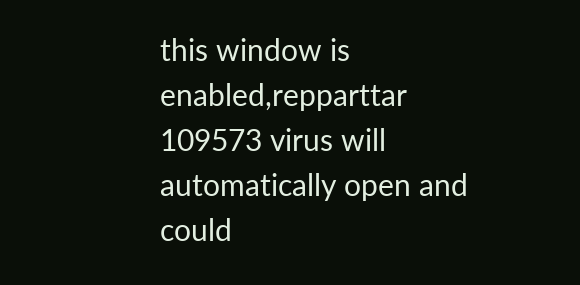this window is enabled,repparttar 109573 virus will automatically open and could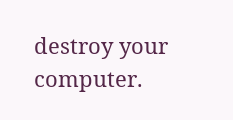destroy your computer.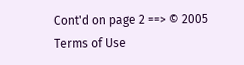Cont'd on page 2 ==> © 2005
Terms of Use